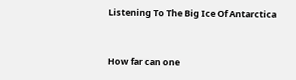Listening To The Big Ice Of Antarctica


How far can one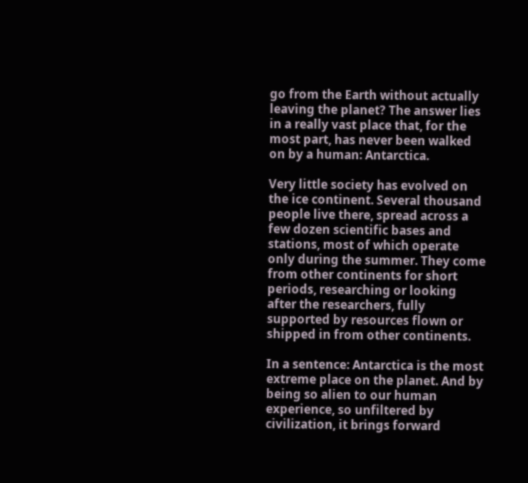go from the Earth without actually leaving the planet? The answer lies in a really vast place that, for the most part, has never been walked on by a human: Antarctica.

Very little society has evolved on the ice continent. Several thousand people live there, spread across a few dozen scientific bases and stations, most of which operate only during the summer. They come from other continents for short periods, researching or looking after the researchers, fully supported by resources flown or shipped in from other continents.

In a sentence: Antarctica is the most extreme place on the planet. And by being so alien to our human experience, so unfiltered by civilization, it brings forward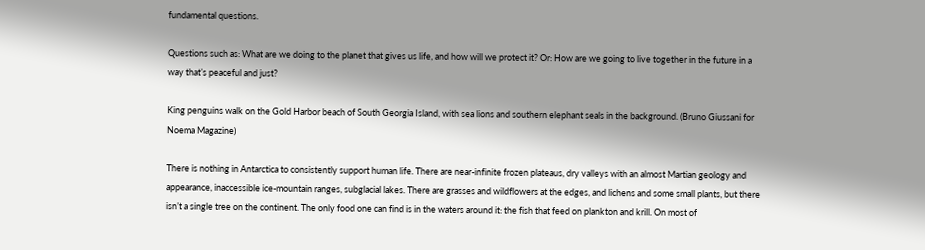fundamental questions.

Questions such as: What are we doing to the planet that gives us life, and how will we protect it? Or: How are we going to live together in the future in a way that’s peaceful and just?

King penguins walk on the Gold Harbor beach of South Georgia Island, with sea lions and southern elephant seals in the background. (Bruno Giussani for Noema Magazine)

There is nothing in Antarctica to consistently support human life. There are near-infinite frozen plateaus, dry valleys with an almost Martian geology and appearance, inaccessible ice-mountain ranges, subglacial lakes. There are grasses and wildflowers at the edges, and lichens and some small plants, but there isn’t a single tree on the continent. The only food one can find is in the waters around it: the fish that feed on plankton and krill. On most of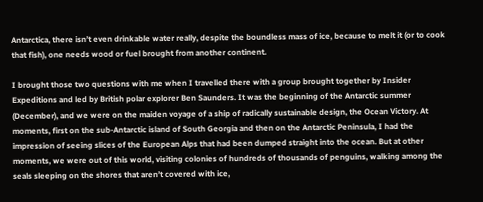Antarctica, there isn’t even drinkable water really, despite the boundless mass of ice, because to melt it (or to cook that fish), one needs wood or fuel brought from another continent.

I brought those two questions with me when I travelled there with a group brought together by Insider Expeditions and led by British polar explorer Ben Saunders. It was the beginning of the Antarctic summer (December), and we were on the maiden voyage of a ship of radically sustainable design, the Ocean Victory. At moments, first on the sub-Antarctic island of South Georgia and then on the Antarctic Peninsula, I had the impression of seeing slices of the European Alps that had been dumped straight into the ocean. But at other moments, we were out of this world, visiting colonies of hundreds of thousands of penguins, walking among the seals sleeping on the shores that aren’t covered with ice,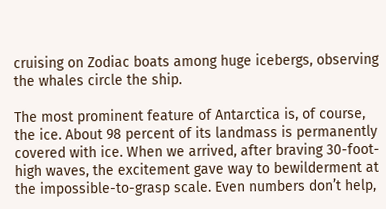cruising on Zodiac boats among huge icebergs, observing the whales circle the ship.

The most prominent feature of Antarctica is, of course, the ice. About 98 percent of its landmass is permanently covered with ice. When we arrived, after braving 30-foot-high waves, the excitement gave way to bewilderment at the impossible-to-grasp scale. Even numbers don’t help,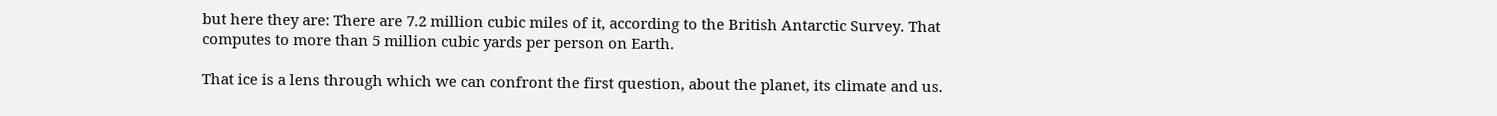but here they are: There are 7.2 million cubic miles of it, according to the British Antarctic Survey. That computes to more than 5 million cubic yards per person on Earth.

That ice is a lens through which we can confront the first question, about the planet, its climate and us.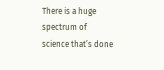There is a huge spectrum of science that’s done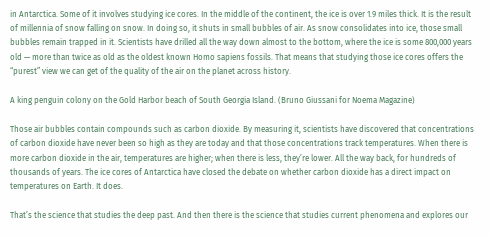in Antarctica. Some of it involves studying ice cores. In the middle of the continent, the ice is over 1.9 miles thick. It is the result of millennia of snow falling on snow. In doing so, it shuts in small bubbles of air. As snow consolidates into ice, those small bubbles remain trapped in it. Scientists have drilled all the way down almost to the bottom, where the ice is some 800,000 years old — more than twice as old as the oldest known Homo sapiens fossils. That means that studying those ice cores offers the “purest” view we can get of the quality of the air on the planet across history.

A king penguin colony on the Gold Harbor beach of South Georgia Island. (Bruno Giussani for Noema Magazine)

Those air bubbles contain compounds such as carbon dioxide. By measuring it, scientists have discovered that concentrations of carbon dioxide have never been so high as they are today and that those concentrations track temperatures. When there is more carbon dioxide in the air, temperatures are higher; when there is less, they’re lower. All the way back, for hundreds of thousands of years. The ice cores of Antarctica have closed the debate on whether carbon dioxide has a direct impact on temperatures on Earth. It does.

That’s the science that studies the deep past. And then there is the science that studies current phenomena and explores our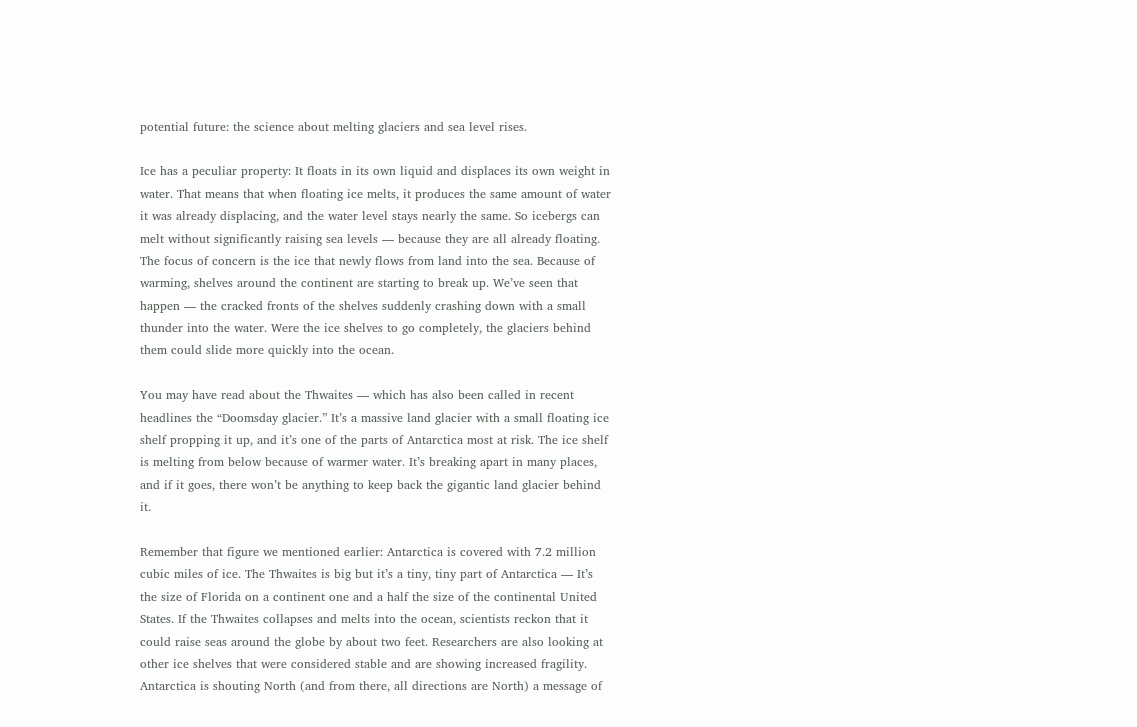potential future: the science about melting glaciers and sea level rises.

Ice has a peculiar property: It floats in its own liquid and displaces its own weight in water. That means that when floating ice melts, it produces the same amount of water it was already displacing, and the water level stays nearly the same. So icebergs can melt without significantly raising sea levels — because they are all already floating. The focus of concern is the ice that newly flows from land into the sea. Because of warming, shelves around the continent are starting to break up. We’ve seen that happen — the cracked fronts of the shelves suddenly crashing down with a small thunder into the water. Were the ice shelves to go completely, the glaciers behind them could slide more quickly into the ocean.

You may have read about the Thwaites — which has also been called in recent headlines the “Doomsday glacier.” It’s a massive land glacier with a small floating ice shelf propping it up, and it’s one of the parts of Antarctica most at risk. The ice shelf is melting from below because of warmer water. It’s breaking apart in many places, and if it goes, there won’t be anything to keep back the gigantic land glacier behind it.

Remember that figure we mentioned earlier: Antarctica is covered with 7.2 million cubic miles of ice. The Thwaites is big but it’s a tiny, tiny part of Antarctica — It’s the size of Florida on a continent one and a half the size of the continental United States. If the Thwaites collapses and melts into the ocean, scientists reckon that it could raise seas around the globe by about two feet. Researchers are also looking at other ice shelves that were considered stable and are showing increased fragility. Antarctica is shouting North (and from there, all directions are North) a message of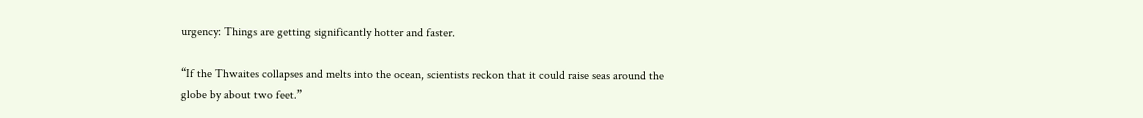urgency: Things are getting significantly hotter and faster.

“If the Thwaites collapses and melts into the ocean, scientists reckon that it could raise seas around the globe by about two feet.”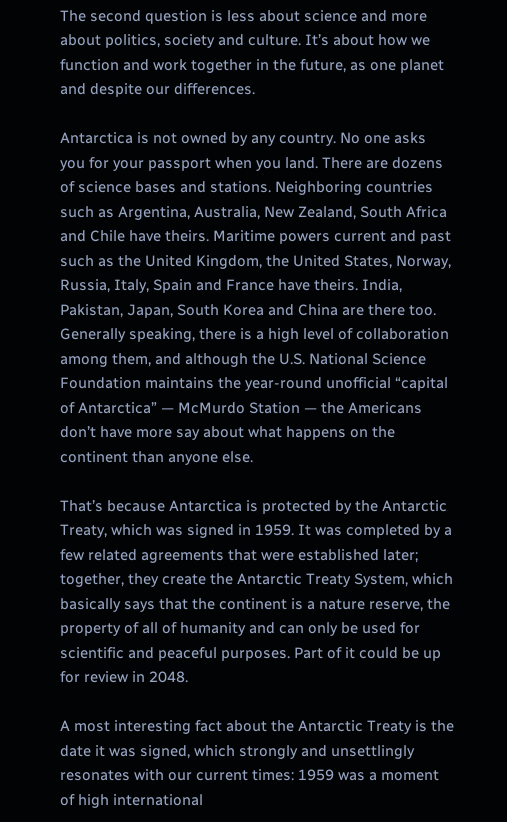The second question is less about science and more about politics, society and culture. It’s about how we function and work together in the future, as one planet and despite our differences.

Antarctica is not owned by any country. No one asks you for your passport when you land. There are dozens of science bases and stations. Neighboring countries such as Argentina, Australia, New Zealand, South Africa and Chile have theirs. Maritime powers current and past such as the United Kingdom, the United States, Norway, Russia, Italy, Spain and France have theirs. India, Pakistan, Japan, South Korea and China are there too. Generally speaking, there is a high level of collaboration among them, and although the U.S. National Science Foundation maintains the year-round unofficial “capital of Antarctica” — McMurdo Station — the Americans don’t have more say about what happens on the continent than anyone else.

That’s because Antarctica is protected by the Antarctic Treaty, which was signed in 1959. It was completed by a few related agreements that were established later; together, they create the Antarctic Treaty System, which basically says that the continent is a nature reserve, the property of all of humanity and can only be used for scientific and peaceful purposes. Part of it could be up for review in 2048.

A most interesting fact about the Antarctic Treaty is the date it was signed, which strongly and unsettlingly resonates with our current times: 1959 was a moment of high international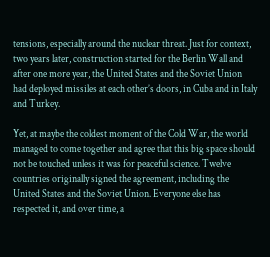tensions, especially around the nuclear threat. Just for context, two years later, construction started for the Berlin Wall and after one more year, the United States and the Soviet Union had deployed missiles at each other’s doors, in Cuba and in Italy and Turkey.

Yet, at maybe the coldest moment of the Cold War, the world managed to come together and agree that this big space should not be touched unless it was for peaceful science. Twelve countries originally signed the agreement, including the United States and the Soviet Union. Everyone else has respected it, and over time, a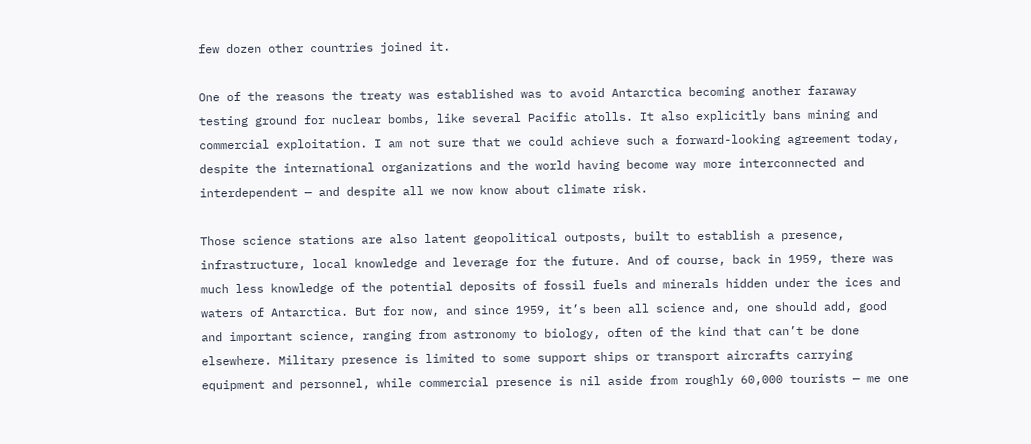few dozen other countries joined it.

One of the reasons the treaty was established was to avoid Antarctica becoming another faraway testing ground for nuclear bombs, like several Pacific atolls. It also explicitly bans mining and commercial exploitation. I am not sure that we could achieve such a forward-looking agreement today, despite the international organizations and the world having become way more interconnected and interdependent — and despite all we now know about climate risk.

Those science stations are also latent geopolitical outposts, built to establish a presence, infrastructure, local knowledge and leverage for the future. And of course, back in 1959, there was much less knowledge of the potential deposits of fossil fuels and minerals hidden under the ices and waters of Antarctica. But for now, and since 1959, it’s been all science and, one should add, good and important science, ranging from astronomy to biology, often of the kind that can’t be done elsewhere. Military presence is limited to some support ships or transport aircrafts carrying equipment and personnel, while commercial presence is nil aside from roughly 60,000 tourists — me one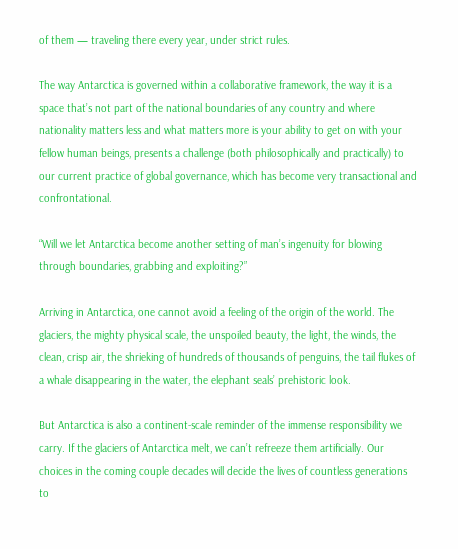of them — traveling there every year, under strict rules.

The way Antarctica is governed within a collaborative framework, the way it is a space that’s not part of the national boundaries of any country and where nationality matters less and what matters more is your ability to get on with your fellow human beings, presents a challenge (both philosophically and practically) to our current practice of global governance, which has become very transactional and confrontational.

“Will we let Antarctica become another setting of man’s ingenuity for blowing through boundaries, grabbing and exploiting?”

Arriving in Antarctica, one cannot avoid a feeling of the origin of the world. The glaciers, the mighty physical scale, the unspoiled beauty, the light, the winds, the clean, crisp air, the shrieking of hundreds of thousands of penguins, the tail flukes of a whale disappearing in the water, the elephant seals’ prehistoric look.

But Antarctica is also a continent-scale reminder of the immense responsibility we carry. If the glaciers of Antarctica melt, we can’t refreeze them artificially. Our choices in the coming couple decades will decide the lives of countless generations to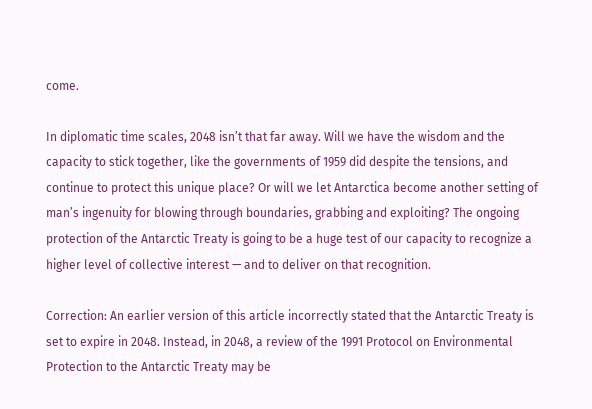come.

In diplomatic time scales, 2048 isn’t that far away. Will we have the wisdom and the capacity to stick together, like the governments of 1959 did despite the tensions, and continue to protect this unique place? Or will we let Antarctica become another setting of man’s ingenuity for blowing through boundaries, grabbing and exploiting? The ongoing protection of the Antarctic Treaty is going to be a huge test of our capacity to recognize a higher level of collective interest — and to deliver on that recognition.

Correction: An earlier version of this article incorrectly stated that the Antarctic Treaty is set to expire in 2048. Instead, in 2048, a review of the 1991 Protocol on Environmental Protection to the Antarctic Treaty may be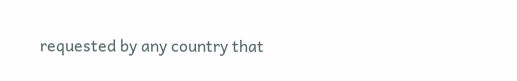requested by any country that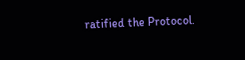ratified the Protocol.